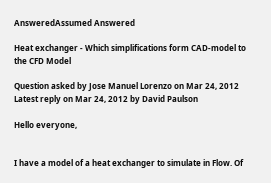AnsweredAssumed Answered

Heat exchanger - Which simplifications form CAD-model to the CFD Model

Question asked by Jose Manuel Lorenzo on Mar 24, 2012
Latest reply on Mar 24, 2012 by David Paulson

Hello everyone,


I have a model of a heat exchanger to simulate in Flow. Of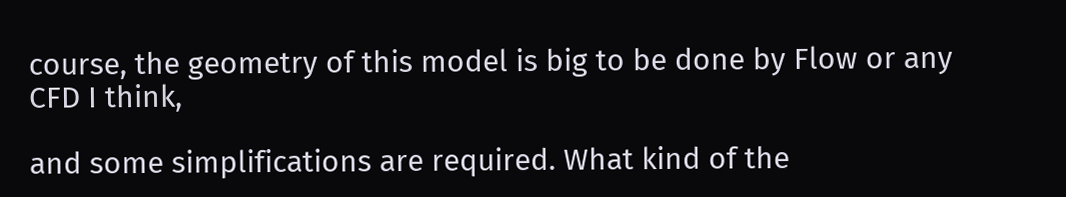course, the geometry of this model is big to be done by Flow or any CFD I think,

and some simplifications are required. What kind of the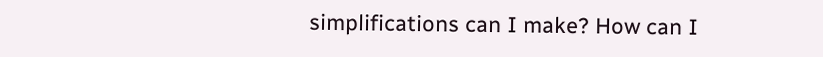simplifications can I make? How can I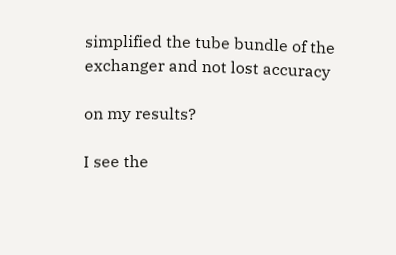simplified the tube bundle of the exchanger and not lost accuracy

on my results?

I see the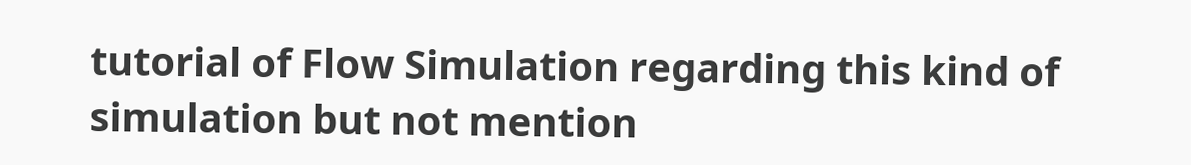tutorial of Flow Simulation regarding this kind of simulation but not mention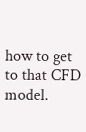how to get to that CFD model.